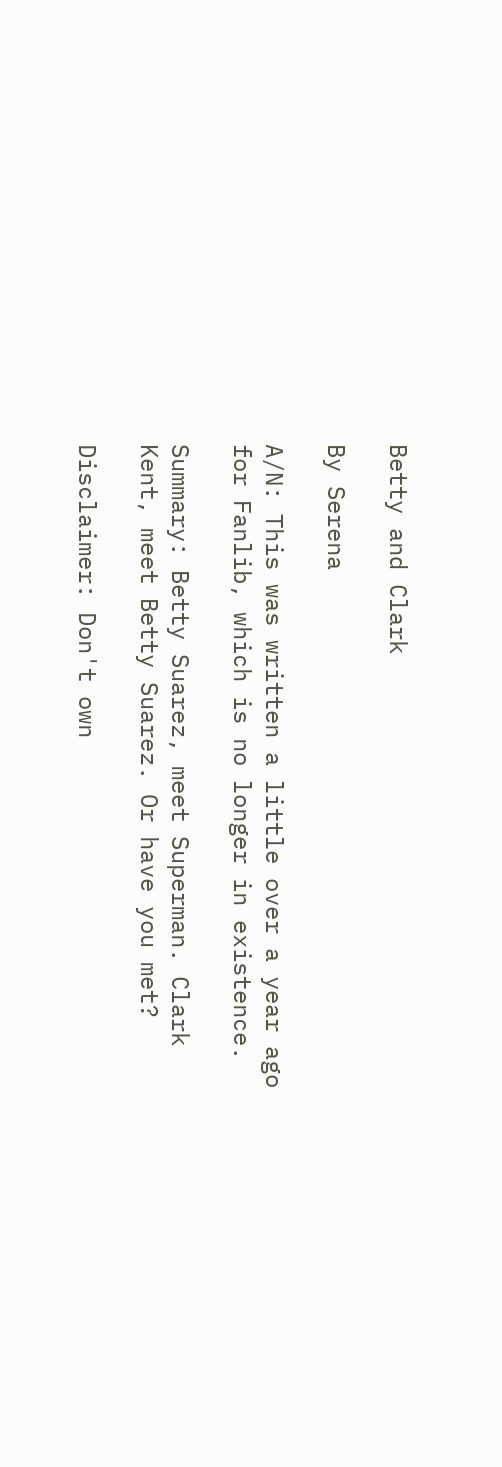Betty and Clark

By Serena

A/N: This was written a little over a year ago for Fanlib, which is no longer in existence.

Summary: Betty Suarez, meet Superman. Clark Kent, meet Betty Suarez. Or have you met?

Disclaimer: Don't own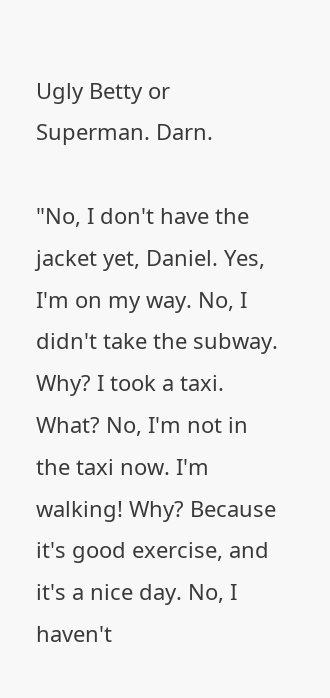Ugly Betty or Superman. Darn.

"No, I don't have the jacket yet, Daniel. Yes, I'm on my way. No, I didn't take the subway. Why? I took a taxi. What? No, I'm not in the taxi now. I'm walking! Why? Because it's good exercise, and it's a nice day. No, I haven't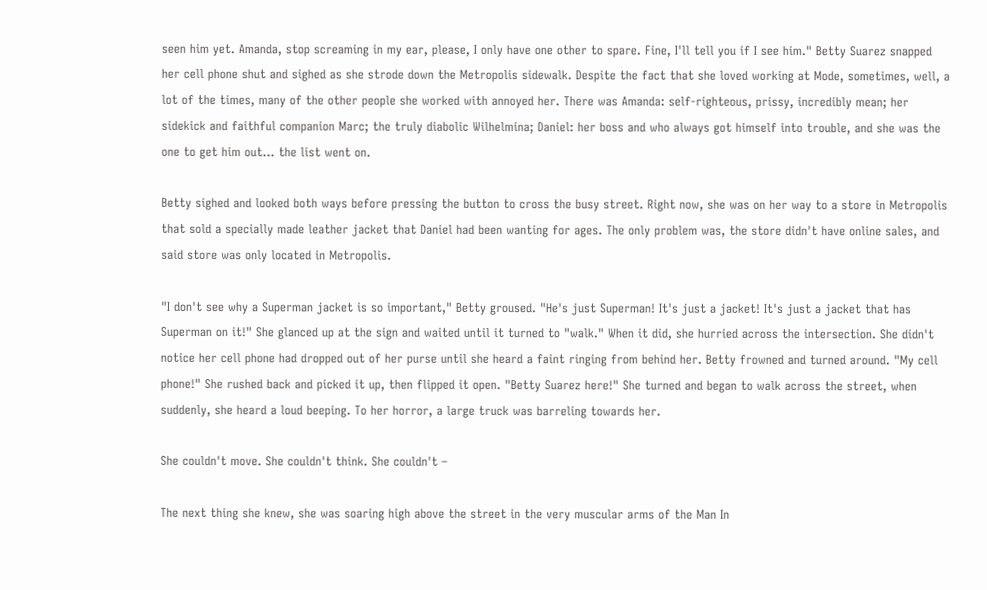seen him yet. Amanda, stop screaming in my ear, please, I only have one other to spare. Fine, I'll tell you if I see him." Betty Suarez snapped her cell phone shut and sighed as she strode down the Metropolis sidewalk. Despite the fact that she loved working at Mode, sometimes, well, a lot of the times, many of the other people she worked with annoyed her. There was Amanda: self-righteous, prissy, incredibly mean; her sidekick and faithful companion Marc; the truly diabolic Wilhelmina; Daniel: her boss and who always got himself into trouble, and she was the one to get him out… the list went on.

Betty sighed and looked both ways before pressing the button to cross the busy street. Right now, she was on her way to a store in Metropolis that sold a specially made leather jacket that Daniel had been wanting for ages. The only problem was, the store didn't have online sales, and said store was only located in Metropolis.

"I don't see why a Superman jacket is so important," Betty groused. "He's just Superman! It's just a jacket! It's just a jacket that has Superman on it!" She glanced up at the sign and waited until it turned to "walk." When it did, she hurried across the intersection. She didn't notice her cell phone had dropped out of her purse until she heard a faint ringing from behind her. Betty frowned and turned around. "My cell phone!" She rushed back and picked it up, then flipped it open. "Betty Suarez here!" She turned and began to walk across the street, when suddenly, she heard a loud beeping. To her horror, a large truck was barreling towards her.

She couldn't move. She couldn't think. She couldn't –

The next thing she knew, she was soaring high above the street in the very muscular arms of the Man In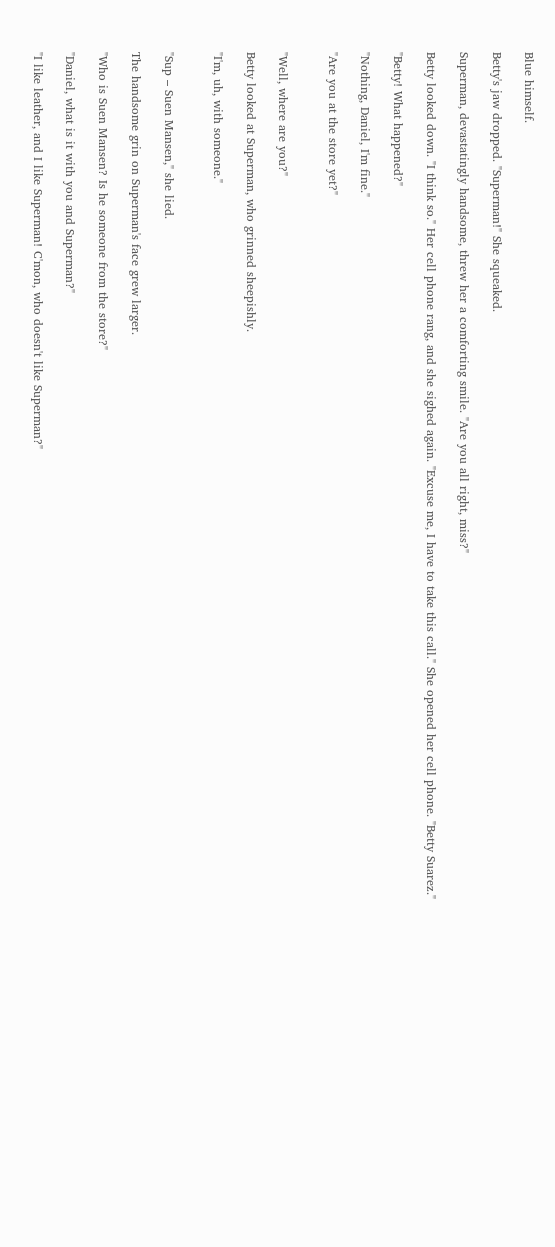Blue himself.

Betty's jaw dropped. "Superman!" She squeaked.

Superman, devastatingly handsome, threw her a comforting smile. "Are you all right, miss?"

Betty looked down. "I think so." Her cell phone rang, and she sighed again. "Excuse me, I have to take this call." She opened her cell phone. "Betty Suarez."

"Betty! What happened?"

"Nothing, Daniel, I'm fine."

"Are you at the store yet?"


"Well, where are you?"

Betty looked at Superman, who grinned sheepishly.

"I'm, uh, with someone."


"Sup – Suen Mansen," she lied.

The handsome grin on Superman's face grew larger.

"Who is Suen Mansen? Is he someone from the store?"

"Daniel, what is it with you and Superman?"

"I like leather, and I like Superman! C'mon, who doesn't like Superman?"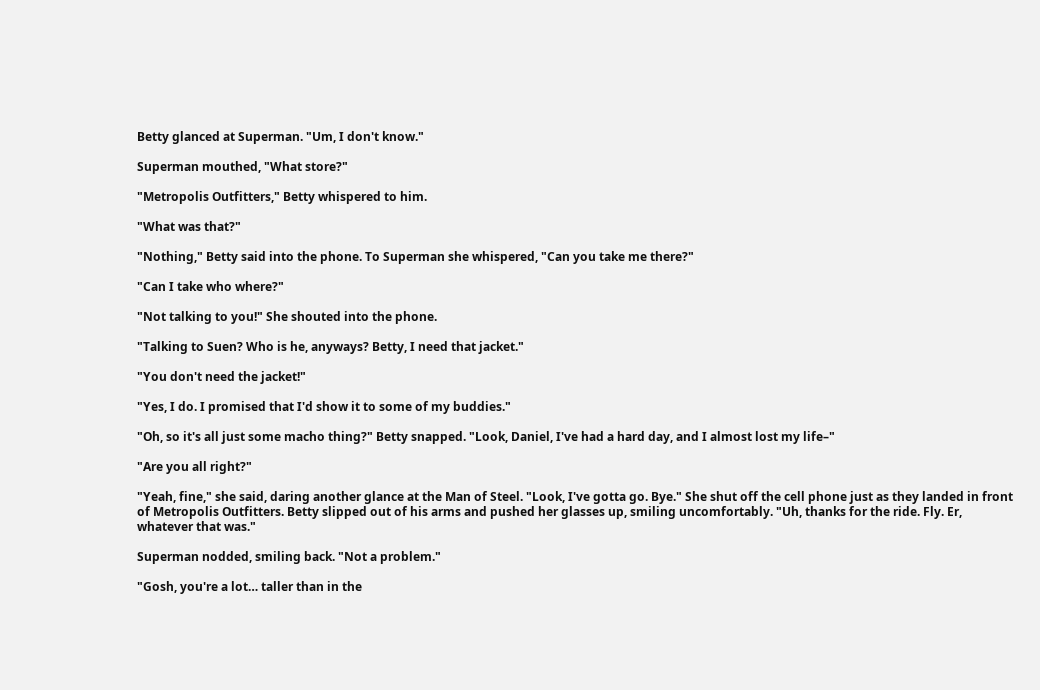Betty glanced at Superman. "Um, I don't know."

Superman mouthed, "What store?"

"Metropolis Outfitters," Betty whispered to him.

"What was that?"

"Nothing," Betty said into the phone. To Superman she whispered, "Can you take me there?"

"Can I take who where?"

"Not talking to you!" She shouted into the phone.

"Talking to Suen? Who is he, anyways? Betty, I need that jacket."

"You don't need the jacket!"

"Yes, I do. I promised that I'd show it to some of my buddies."

"Oh, so it's all just some macho thing?" Betty snapped. "Look, Daniel, I've had a hard day, and I almost lost my life–"

"Are you all right?"

"Yeah, fine," she said, daring another glance at the Man of Steel. "Look, I've gotta go. Bye." She shut off the cell phone just as they landed in front of Metropolis Outfitters. Betty slipped out of his arms and pushed her glasses up, smiling uncomfortably. "Uh, thanks for the ride. Fly. Er, whatever that was."

Superman nodded, smiling back. "Not a problem."

"Gosh, you're a lot… taller than in the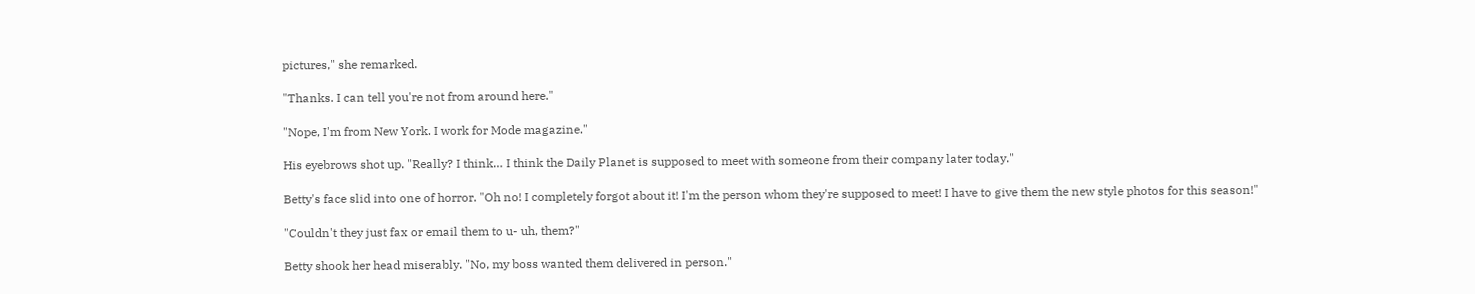pictures," she remarked.

"Thanks. I can tell you're not from around here."

"Nope, I'm from New York. I work for Mode magazine."

His eyebrows shot up. "Really? I think… I think the Daily Planet is supposed to meet with someone from their company later today."

Betty's face slid into one of horror. "Oh no! I completely forgot about it! I'm the person whom they're supposed to meet! I have to give them the new style photos for this season!"

"Couldn't they just fax or email them to u- uh, them?"

Betty shook her head miserably. "No, my boss wanted them delivered in person."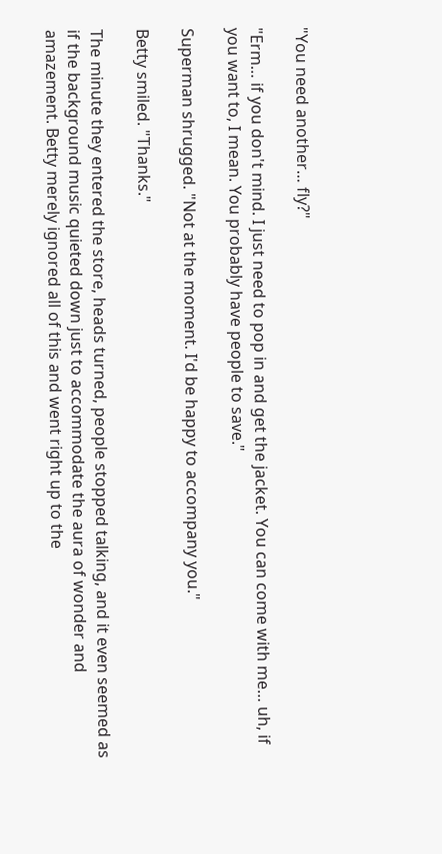"You need another… fly?"

"Erm… if you don't mind. I just need to pop in and get the jacket. You can come with me… uh, if you want to, I mean. You probably have people to save."

Superman shrugged. "Not at the moment. I'd be happy to accompany you."

Betty smiled. "Thanks."

The minute they entered the store, heads turned, people stopped talking, and it even seemed as if the background music quieted down just to accommodate the aura of wonder and amazement. Betty merely ignored all of this and went right up to the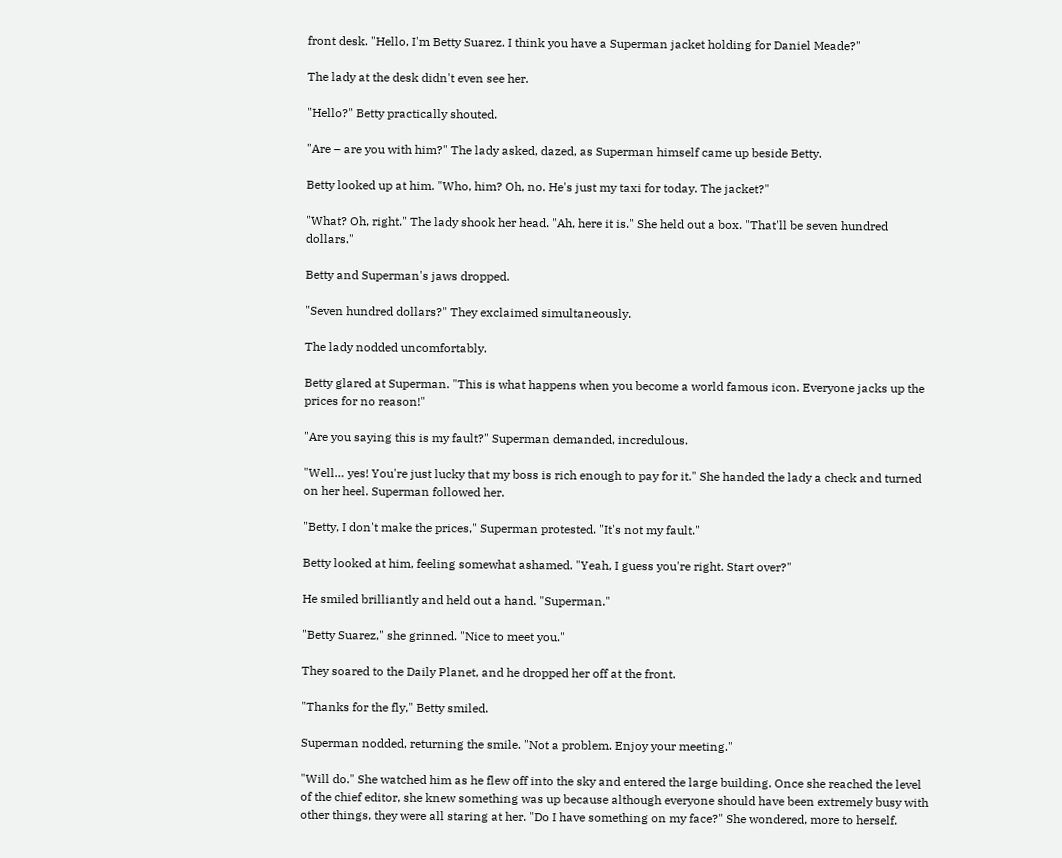front desk. "Hello, I'm Betty Suarez. I think you have a Superman jacket holding for Daniel Meade?"

The lady at the desk didn't even see her.

"Hello?" Betty practically shouted.

"Are – are you with him?" The lady asked, dazed, as Superman himself came up beside Betty.

Betty looked up at him. "Who, him? Oh, no. He's just my taxi for today. The jacket?"

"What? Oh, right." The lady shook her head. "Ah, here it is." She held out a box. "That'll be seven hundred dollars."

Betty and Superman's jaws dropped.

"Seven hundred dollars?" They exclaimed simultaneously.

The lady nodded uncomfortably.

Betty glared at Superman. "This is what happens when you become a world famous icon. Everyone jacks up the prices for no reason!"

"Are you saying this is my fault?" Superman demanded, incredulous.

"Well… yes! You're just lucky that my boss is rich enough to pay for it." She handed the lady a check and turned on her heel. Superman followed her.

"Betty, I don't make the prices," Superman protested. "It's not my fault."

Betty looked at him, feeling somewhat ashamed. "Yeah, I guess you're right. Start over?"

He smiled brilliantly and held out a hand. "Superman."

"Betty Suarez," she grinned. "Nice to meet you."

They soared to the Daily Planet, and he dropped her off at the front.

"Thanks for the fly," Betty smiled.

Superman nodded, returning the smile. "Not a problem. Enjoy your meeting."

"Will do." She watched him as he flew off into the sky and entered the large building. Once she reached the level of the chief editor, she knew something was up because although everyone should have been extremely busy with other things, they were all staring at her. "Do I have something on my face?" She wondered, more to herself.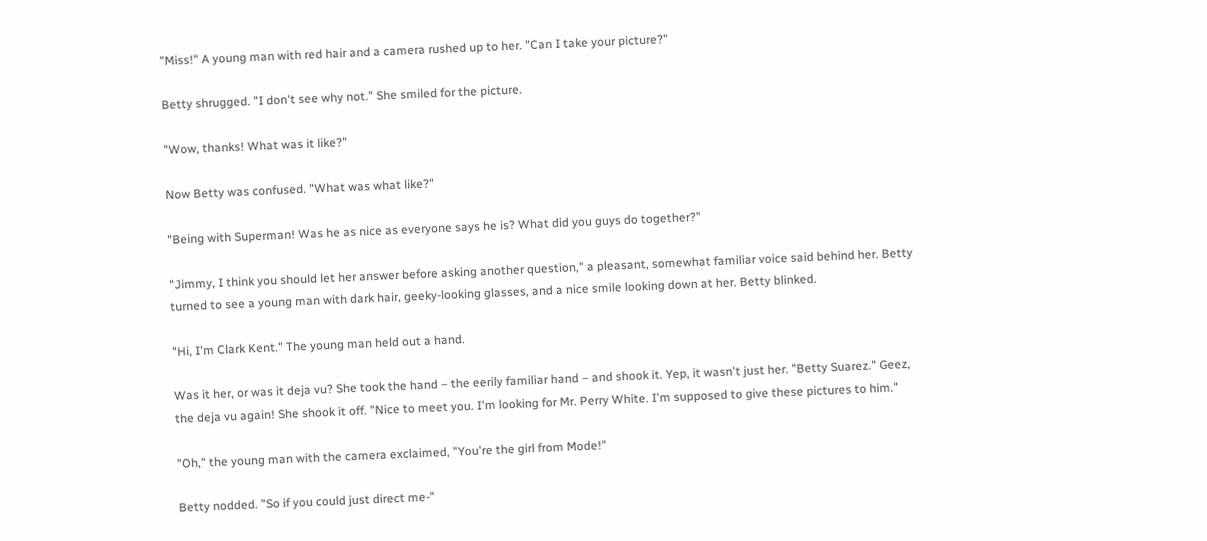"Miss!" A young man with red hair and a camera rushed up to her. "Can I take your picture?"

Betty shrugged. "I don't see why not." She smiled for the picture.

"Wow, thanks! What was it like?"

Now Betty was confused. "What was what like?"

"Being with Superman! Was he as nice as everyone says he is? What did you guys do together?"

"Jimmy, I think you should let her answer before asking another question," a pleasant, somewhat familiar voice said behind her. Betty turned to see a young man with dark hair, geeky-looking glasses, and a nice smile looking down at her. Betty blinked.

"Hi, I'm Clark Kent." The young man held out a hand.

Was it her, or was it deja vu? She took the hand – the eerily familiar hand – and shook it. Yep, it wasn't just her. "Betty Suarez." Geez, the deja vu again! She shook it off. "Nice to meet you. I'm looking for Mr. Perry White. I'm supposed to give these pictures to him."

"Oh," the young man with the camera exclaimed, "You're the girl from Mode!"

Betty nodded. "So if you could just direct me-"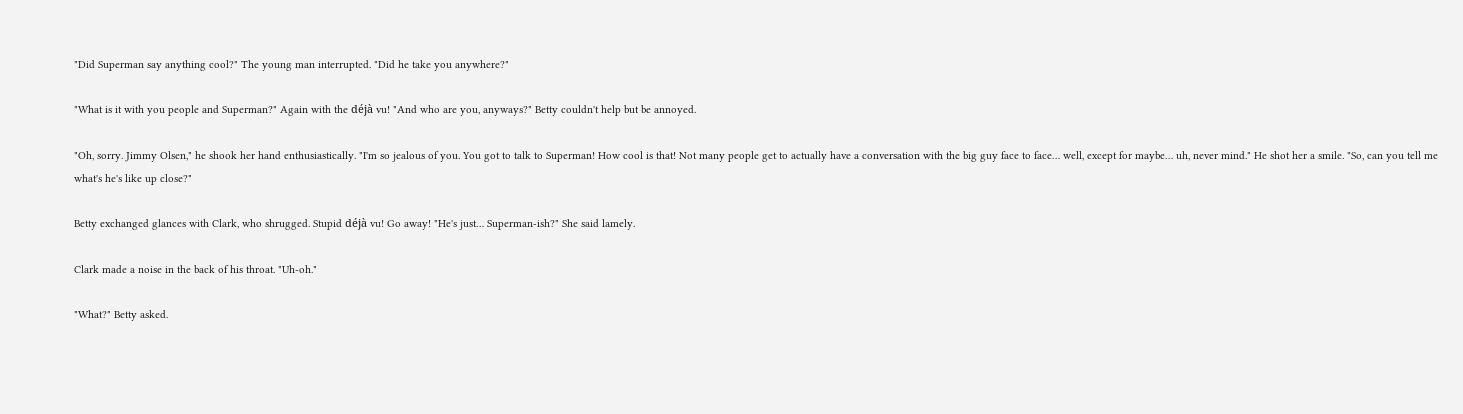"Did Superman say anything cool?" The young man interrupted. "Did he take you anywhere?"

"What is it with you people and Superman?" Again with the déjà vu! "And who are you, anyways?" Betty couldn't help but be annoyed.

"Oh, sorry. Jimmy Olsen," he shook her hand enthusiastically. "I'm so jealous of you. You got to talk to Superman! How cool is that! Not many people get to actually have a conversation with the big guy face to face… well, except for maybe… uh, never mind." He shot her a smile. "So, can you tell me what's he's like up close?"

Betty exchanged glances with Clark, who shrugged. Stupid déjà vu! Go away! "He's just… Superman-ish?" She said lamely.

Clark made a noise in the back of his throat. "Uh-oh."

"What?" Betty asked.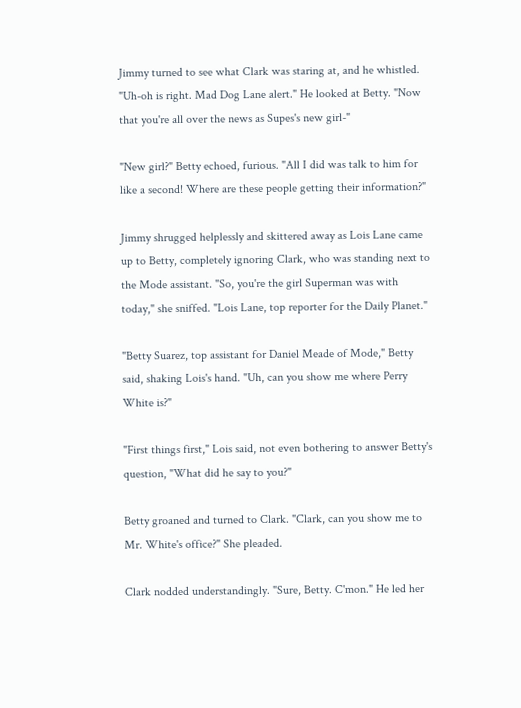Jimmy turned to see what Clark was staring at, and he whistled. "Uh-oh is right. Mad Dog Lane alert." He looked at Betty. "Now that you're all over the news as Supes's new girl-"

"New girl?" Betty echoed, furious. "All I did was talk to him for like a second! Where are these people getting their information?"

Jimmy shrugged helplessly and skittered away as Lois Lane came up to Betty, completely ignoring Clark, who was standing next to the Mode assistant. "So, you're the girl Superman was with today," she sniffed. "Lois Lane, top reporter for the Daily Planet."

"Betty Suarez, top assistant for Daniel Meade of Mode," Betty said, shaking Lois's hand. "Uh, can you show me where Perry White is?"

"First things first," Lois said, not even bothering to answer Betty's question, "What did he say to you?"

Betty groaned and turned to Clark. "Clark, can you show me to Mr. White's office?" She pleaded.

Clark nodded understandingly. "Sure, Betty. C'mon." He led her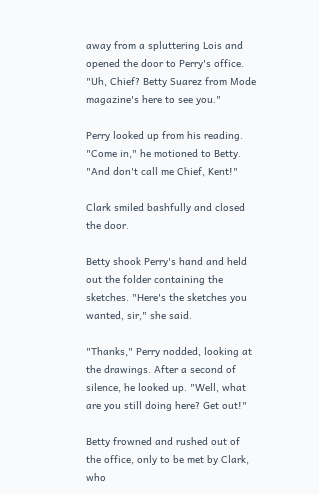away from a spluttering Lois and opened the door to Perry's office. "Uh, Chief? Betty Suarez from Mode magazine's here to see you."

Perry looked up from his reading. "Come in," he motioned to Betty. "And don't call me Chief, Kent!"

Clark smiled bashfully and closed the door.

Betty shook Perry's hand and held out the folder containing the sketches. "Here's the sketches you wanted, sir," she said.

"Thanks," Perry nodded, looking at the drawings. After a second of silence, he looked up. "Well, what are you still doing here? Get out!"

Betty frowned and rushed out of the office, only to be met by Clark, who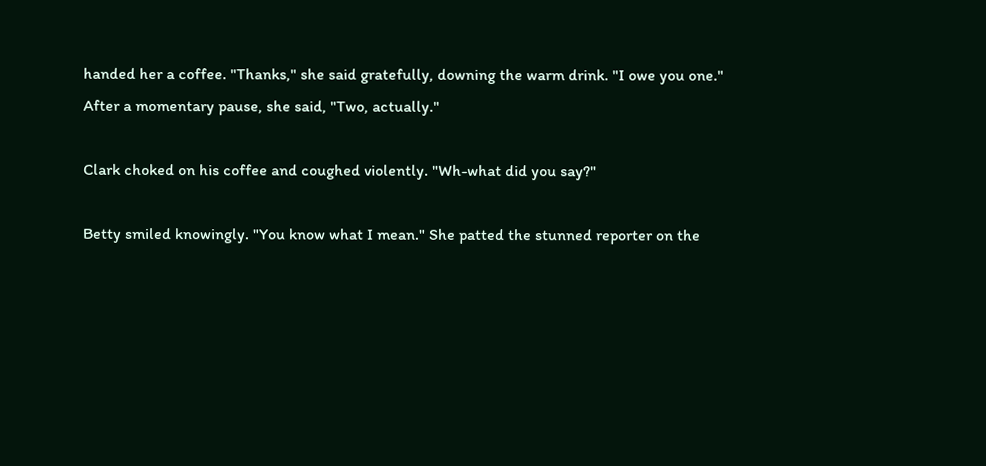handed her a coffee. "Thanks," she said gratefully, downing the warm drink. "I owe you one." After a momentary pause, she said, "Two, actually."

Clark choked on his coffee and coughed violently. "Wh-what did you say?"

Betty smiled knowingly. "You know what I mean." She patted the stunned reporter on the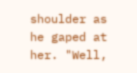shoulder as he gaped at her. "Well,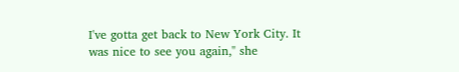I've gotta get back to New York City. It was nice to see you again," she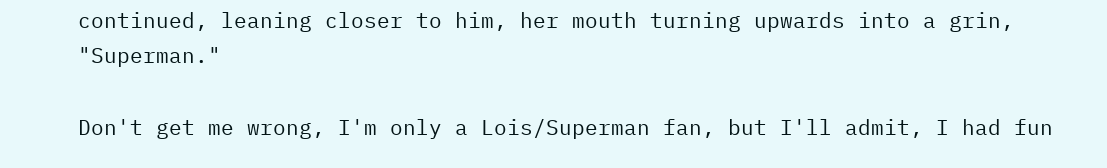continued, leaning closer to him, her mouth turning upwards into a grin, "Superman."

Don't get me wrong, I'm only a Lois/Superman fan, but I'll admit, I had fun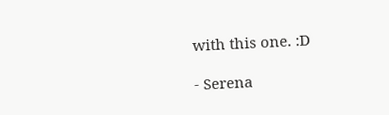with this one. :D

- Serena